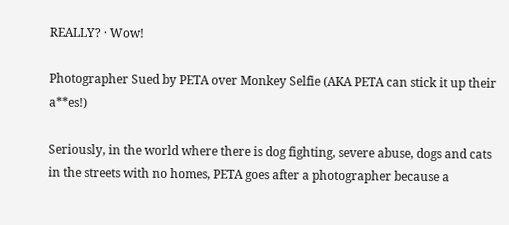REALLY? · Wow!

Photographer Sued by PETA over Monkey Selfie (AKA PETA can stick it up their a**es!)

Seriously, in the world where there is dog fighting, severe abuse, dogs and cats in the streets with no homes, PETA goes after a photographer because a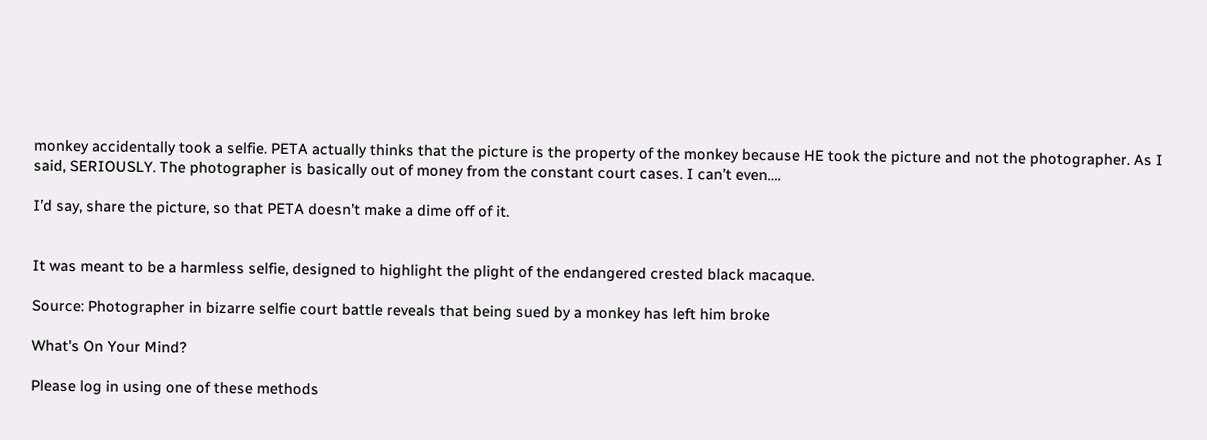monkey accidentally took a selfie. PETA actually thinks that the picture is the property of the monkey because HE took the picture and not the photographer. As I said, SERIOUSLY. The photographer is basically out of money from the constant court cases. I can’t even….

I’d say, share the picture, so that PETA doesn’t make a dime off of it.


It was meant to be a harmless selfie, designed to highlight the plight of the endangered crested black macaque.

Source: Photographer in bizarre selfie court battle reveals that being sued by a monkey has left him broke

What's On Your Mind?

Please log in using one of these methods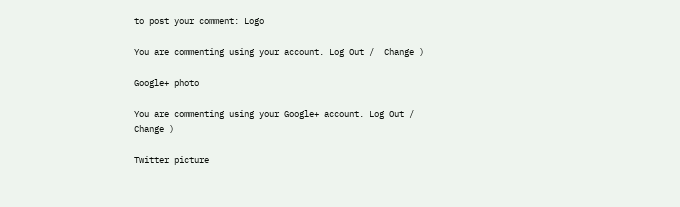to post your comment: Logo

You are commenting using your account. Log Out /  Change )

Google+ photo

You are commenting using your Google+ account. Log Out /  Change )

Twitter picture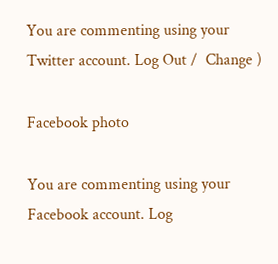You are commenting using your Twitter account. Log Out /  Change )

Facebook photo

You are commenting using your Facebook account. Log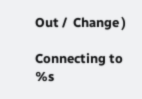Out /  Change )

Connecting to %s